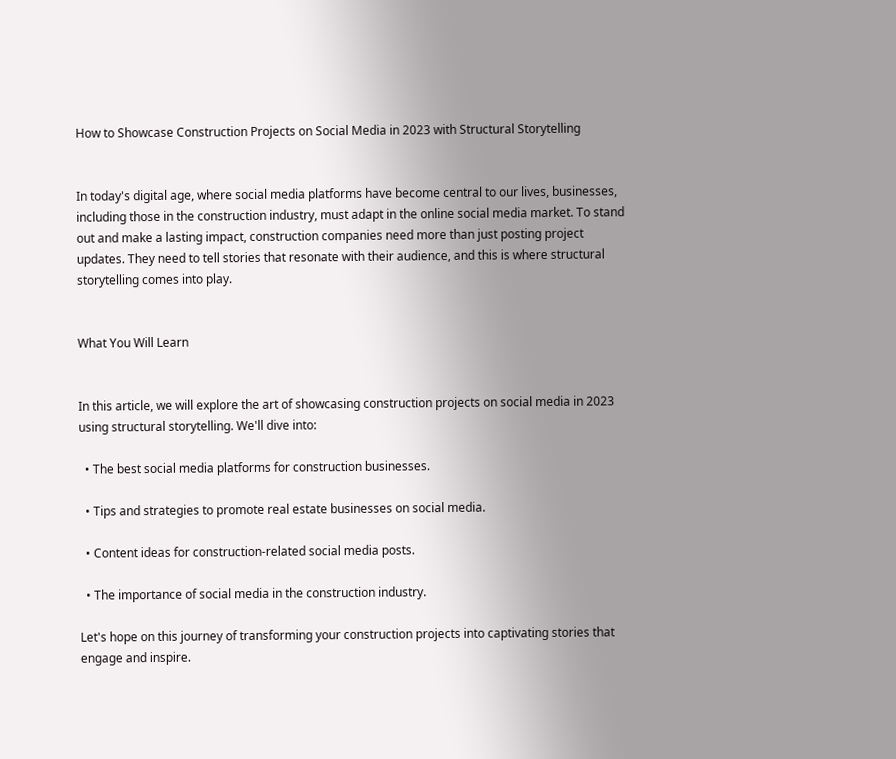How to Showcase Construction Projects on Social Media in 2023 with Structural Storytelling


In today's digital age, where social media platforms have become central to our lives, businesses, including those in the construction industry, must adapt in the online social media market. To stand out and make a lasting impact, construction companies need more than just posting project updates. They need to tell stories that resonate with their audience, and this is where structural storytelling comes into play.


What You Will Learn


In this article, we will explore the art of showcasing construction projects on social media in 2023 using structural storytelling. We'll dive into:

  • The best social media platforms for construction businesses.

  • Tips and strategies to promote real estate businesses on social media.

  • Content ideas for construction-related social media posts.

  • The importance of social media in the construction industry.

Let's hope on this journey of transforming your construction projects into captivating stories that engage and inspire.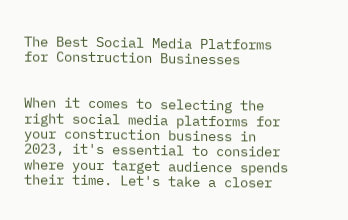The Best Social Media Platforms for Construction Businesses


When it comes to selecting the right social media platforms for your construction business in 2023, it's essential to consider where your target audience spends their time. Let's take a closer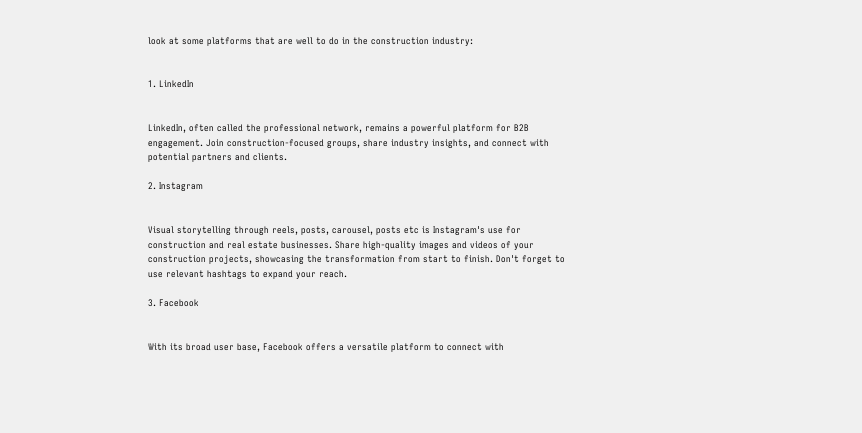look at some platforms that are well to do in the construction industry:


1. LinkedIn


LinkedIn, often called the professional network, remains a powerful platform for B2B engagement. Join construction-focused groups, share industry insights, and connect with potential partners and clients.

2. Instagram


Visual storytelling through reels, posts, carousel, posts etc is Instagram's use for construction and real estate businesses. Share high-quality images and videos of your construction projects, showcasing the transformation from start to finish. Don't forget to use relevant hashtags to expand your reach.

3. Facebook


With its broad user base, Facebook offers a versatile platform to connect with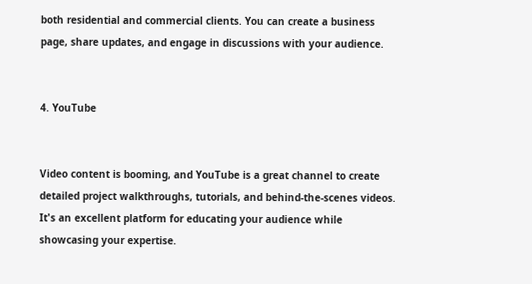both residential and commercial clients. You can create a business page, share updates, and engage in discussions with your audience.


4. YouTube


Video content is booming, and YouTube is a great channel to create detailed project walkthroughs, tutorials, and behind-the-scenes videos. It's an excellent platform for educating your audience while showcasing your expertise.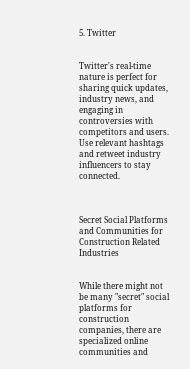5. Twitter


Twitter's real-time nature is perfect for sharing quick updates, industry news, and engaging in controversies with competitors and users. Use relevant hashtags and retweet industry influencers to stay connected.



Secret Social Platforms and Communities for Construction Related Industries


While there might not be many "secret" social platforms for construction companies, there are specialized online communities and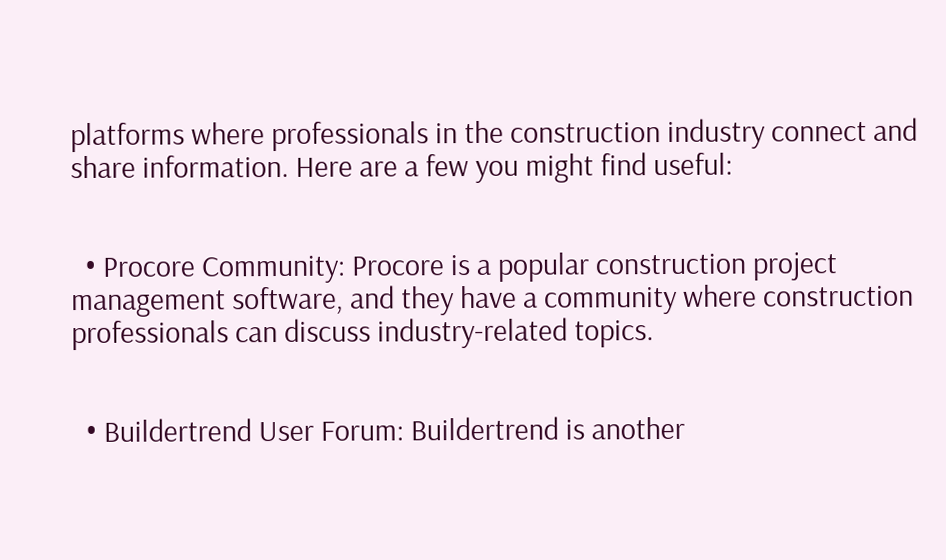platforms where professionals in the construction industry connect and share information. Here are a few you might find useful:


  • Procore Community: Procore is a popular construction project management software, and they have a community where construction professionals can discuss industry-related topics.


  • Buildertrend User Forum: Buildertrend is another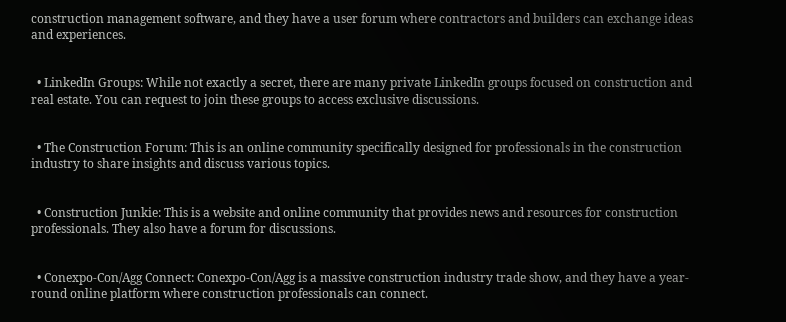construction management software, and they have a user forum where contractors and builders can exchange ideas and experiences.


  • LinkedIn Groups: While not exactly a secret, there are many private LinkedIn groups focused on construction and real estate. You can request to join these groups to access exclusive discussions.


  • The Construction Forum: This is an online community specifically designed for professionals in the construction industry to share insights and discuss various topics.


  • Construction Junkie: This is a website and online community that provides news and resources for construction professionals. They also have a forum for discussions.


  • Conexpo-Con/Agg Connect: Conexpo-Con/Agg is a massive construction industry trade show, and they have a year-round online platform where construction professionals can connect.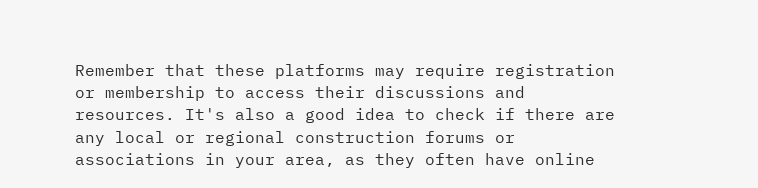Remember that these platforms may require registration or membership to access their discussions and resources. It's also a good idea to check if there are any local or regional construction forums or associations in your area, as they often have online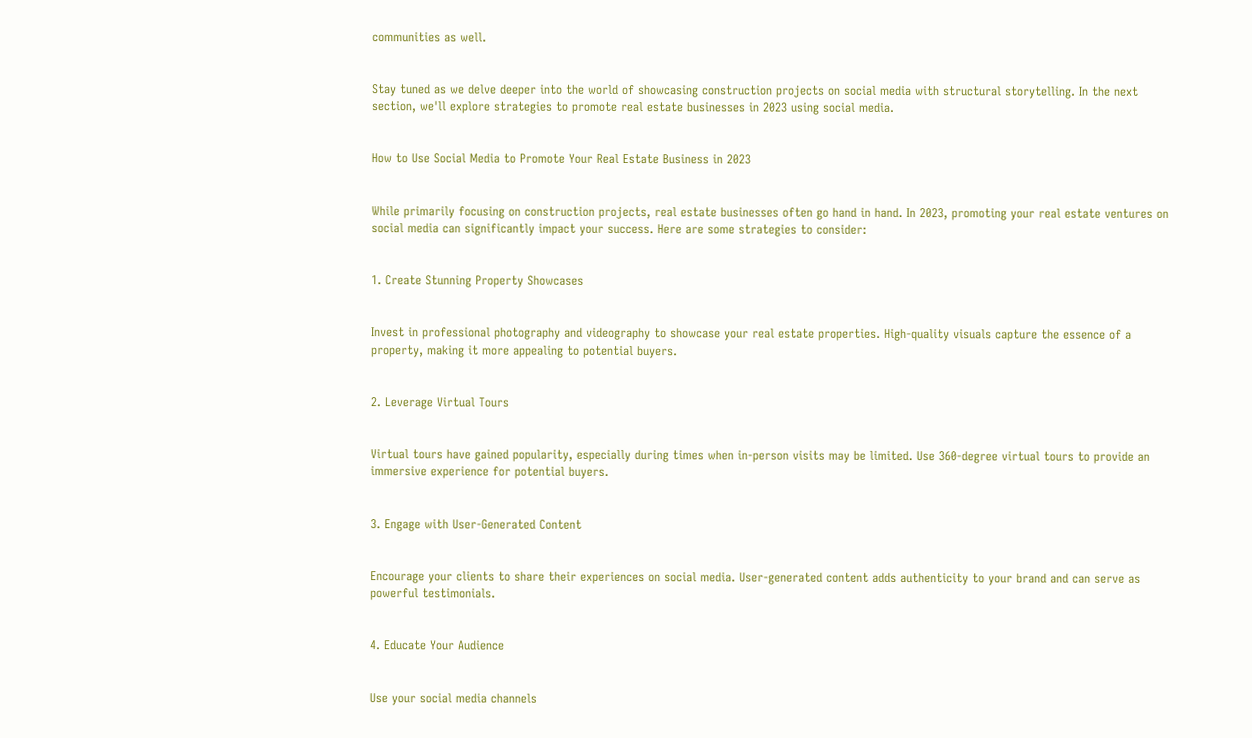communities as well.


Stay tuned as we delve deeper into the world of showcasing construction projects on social media with structural storytelling. In the next section, we'll explore strategies to promote real estate businesses in 2023 using social media.


How to Use Social Media to Promote Your Real Estate Business in 2023


While primarily focusing on construction projects, real estate businesses often go hand in hand. In 2023, promoting your real estate ventures on social media can significantly impact your success. Here are some strategies to consider:


1. Create Stunning Property Showcases


Invest in professional photography and videography to showcase your real estate properties. High-quality visuals capture the essence of a property, making it more appealing to potential buyers.


2. Leverage Virtual Tours


Virtual tours have gained popularity, especially during times when in-person visits may be limited. Use 360-degree virtual tours to provide an immersive experience for potential buyers.


3. Engage with User-Generated Content


Encourage your clients to share their experiences on social media. User-generated content adds authenticity to your brand and can serve as powerful testimonials.


4. Educate Your Audience


Use your social media channels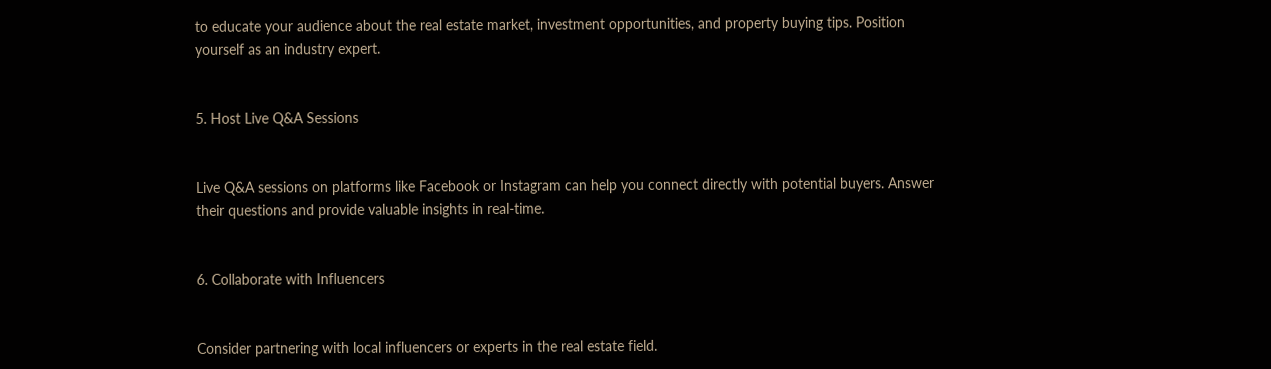to educate your audience about the real estate market, investment opportunities, and property buying tips. Position yourself as an industry expert.


5. Host Live Q&A Sessions


Live Q&A sessions on platforms like Facebook or Instagram can help you connect directly with potential buyers. Answer their questions and provide valuable insights in real-time.


6. Collaborate with Influencers


Consider partnering with local influencers or experts in the real estate field.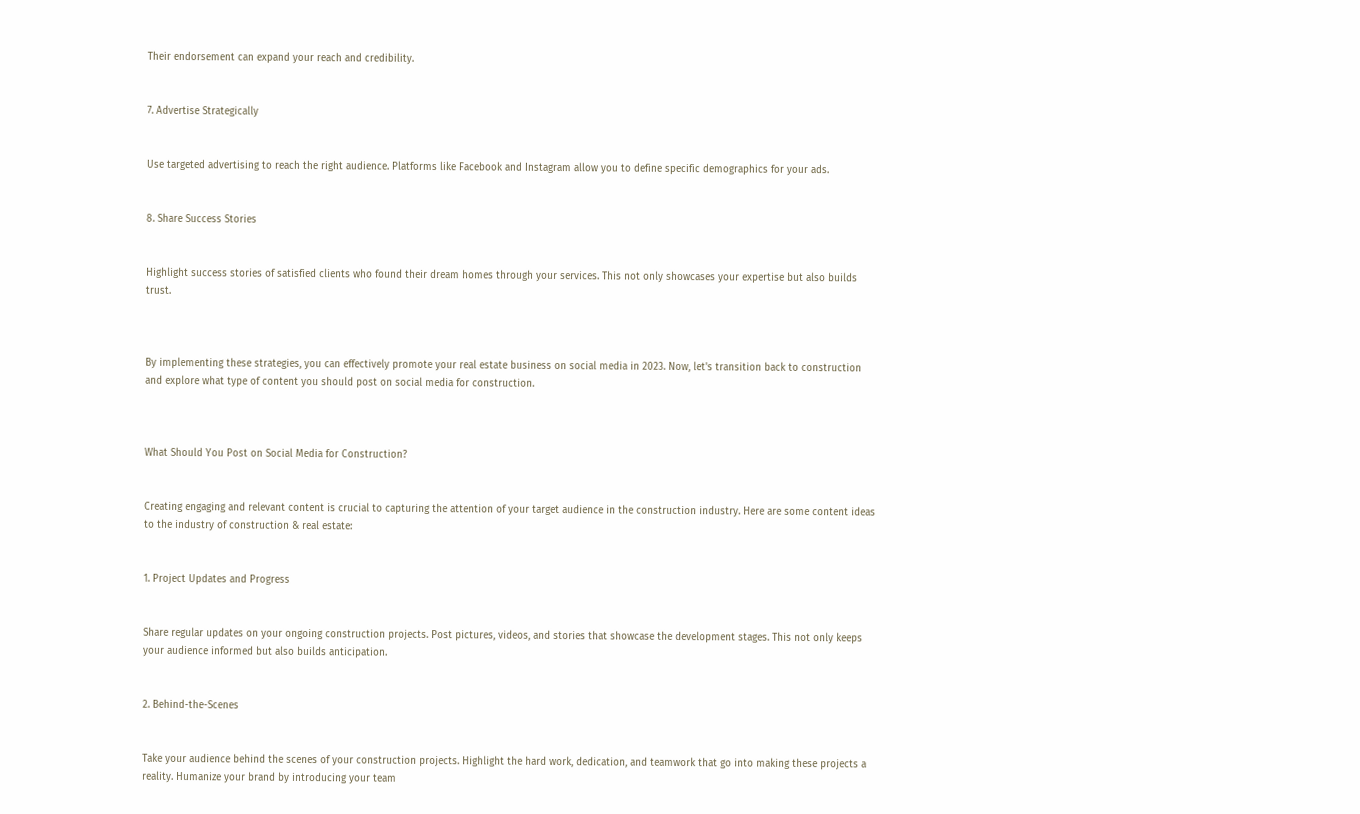Their endorsement can expand your reach and credibility.


7. Advertise Strategically


Use targeted advertising to reach the right audience. Platforms like Facebook and Instagram allow you to define specific demographics for your ads.


8. Share Success Stories


Highlight success stories of satisfied clients who found their dream homes through your services. This not only showcases your expertise but also builds trust.



By implementing these strategies, you can effectively promote your real estate business on social media in 2023. Now, let's transition back to construction and explore what type of content you should post on social media for construction.



What Should You Post on Social Media for Construction?


Creating engaging and relevant content is crucial to capturing the attention of your target audience in the construction industry. Here are some content ideas to the industry of construction & real estate:


1. Project Updates and Progress


Share regular updates on your ongoing construction projects. Post pictures, videos, and stories that showcase the development stages. This not only keeps your audience informed but also builds anticipation.


2. Behind-the-Scenes


Take your audience behind the scenes of your construction projects. Highlight the hard work, dedication, and teamwork that go into making these projects a reality. Humanize your brand by introducing your team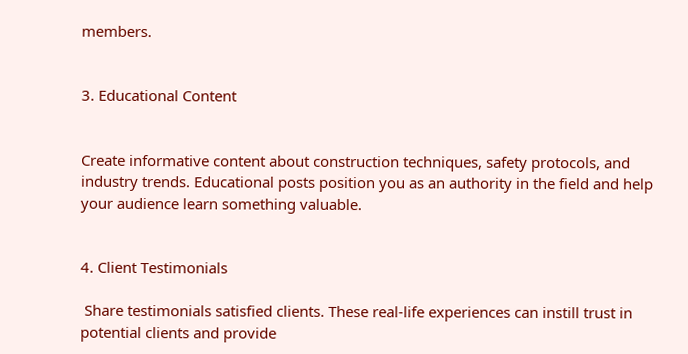members.


3. Educational Content


Create informative content about construction techniques, safety protocols, and industry trends. Educational posts position you as an authority in the field and help your audience learn something valuable.


4. Client Testimonials

 Share testimonials satisfied clients. These real-life experiences can instill trust in potential clients and provide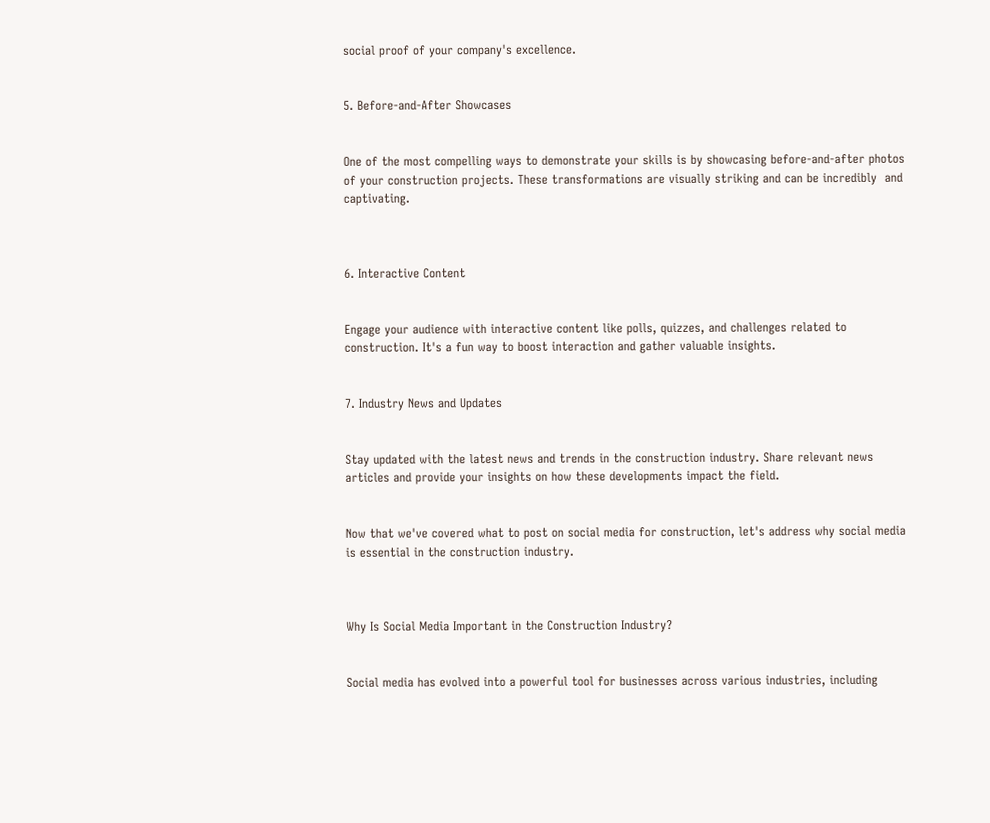social proof of your company's excellence.


5. Before-and-After Showcases


One of the most compelling ways to demonstrate your skills is by showcasing before-and-after photos of your construction projects. These transformations are visually striking and can be incredibly  and captivating.



6. Interactive Content


Engage your audience with interactive content like polls, quizzes, and challenges related to construction. It's a fun way to boost interaction and gather valuable insights.


7. Industry News and Updates


Stay updated with the latest news and trends in the construction industry. Share relevant news articles and provide your insights on how these developments impact the field.


Now that we've covered what to post on social media for construction, let's address why social media is essential in the construction industry.



Why Is Social Media Important in the Construction Industry?


Social media has evolved into a powerful tool for businesses across various industries, including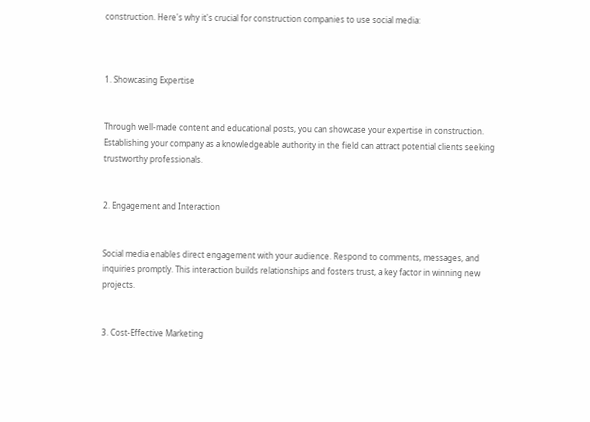construction. Here's why it's crucial for construction companies to use social media:



1. Showcasing Expertise


Through well-made content and educational posts, you can showcase your expertise in construction. Establishing your company as a knowledgeable authority in the field can attract potential clients seeking trustworthy professionals.


2. Engagement and Interaction


Social media enables direct engagement with your audience. Respond to comments, messages, and inquiries promptly. This interaction builds relationships and fosters trust, a key factor in winning new projects.


3. Cost-Effective Marketing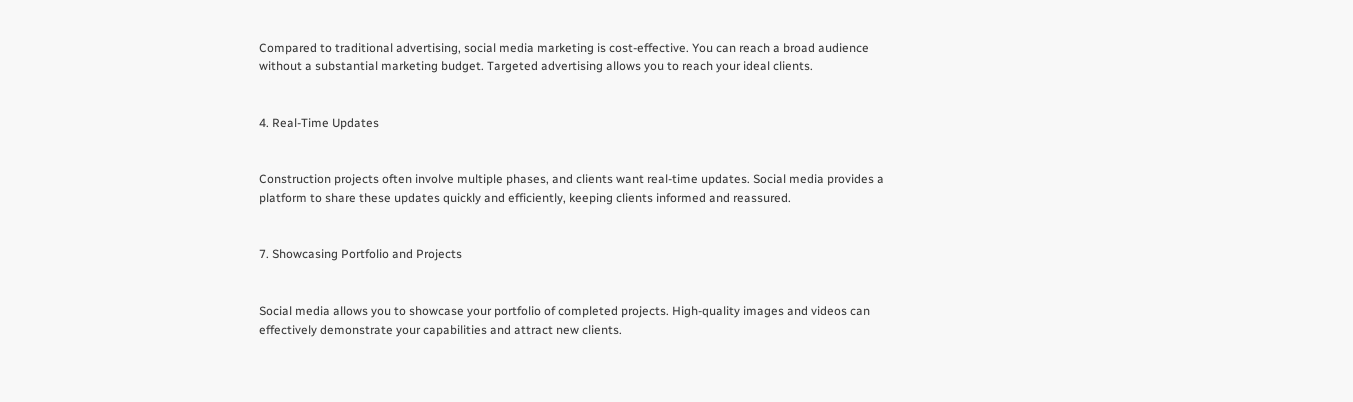Compared to traditional advertising, social media marketing is cost-effective. You can reach a broad audience without a substantial marketing budget. Targeted advertising allows you to reach your ideal clients.


4. Real-Time Updates


Construction projects often involve multiple phases, and clients want real-time updates. Social media provides a platform to share these updates quickly and efficiently, keeping clients informed and reassured.


7. Showcasing Portfolio and Projects


Social media allows you to showcase your portfolio of completed projects. High-quality images and videos can effectively demonstrate your capabilities and attract new clients.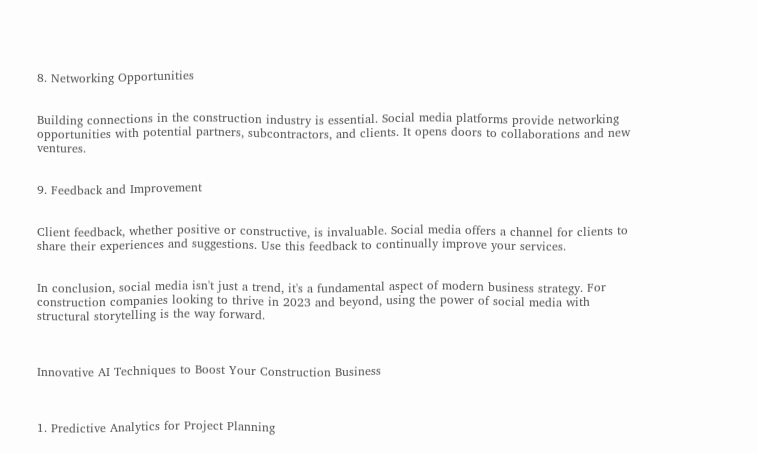8. Networking Opportunities


Building connections in the construction industry is essential. Social media platforms provide networking opportunities with potential partners, subcontractors, and clients. It opens doors to collaborations and new ventures.


9. Feedback and Improvement


Client feedback, whether positive or constructive, is invaluable. Social media offers a channel for clients to share their experiences and suggestions. Use this feedback to continually improve your services.


In conclusion, social media isn't just a trend, it's a fundamental aspect of modern business strategy. For construction companies looking to thrive in 2023 and beyond, using the power of social media with structural storytelling is the way forward.



Innovative AI Techniques to Boost Your Construction Business



1. Predictive Analytics for Project Planning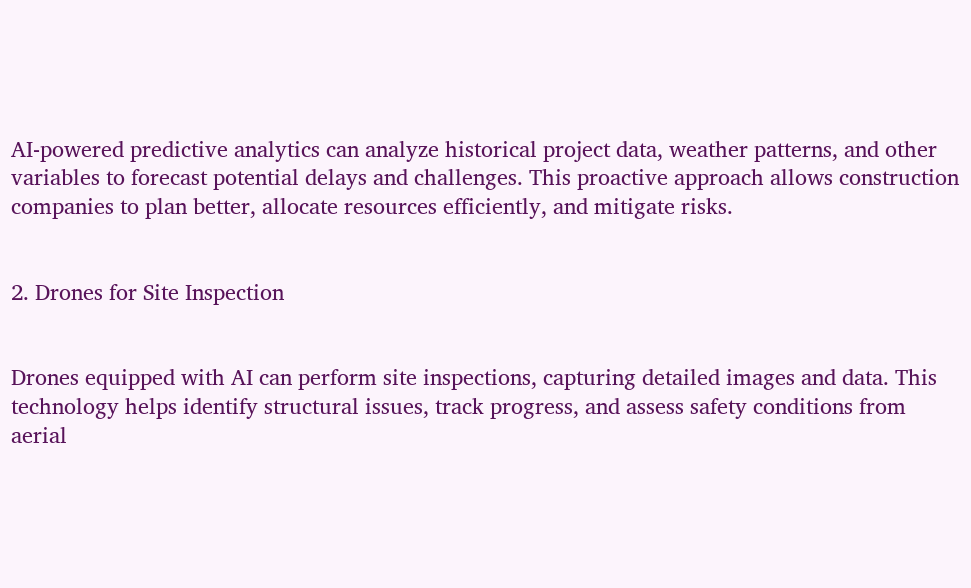AI-powered predictive analytics can analyze historical project data, weather patterns, and other variables to forecast potential delays and challenges. This proactive approach allows construction companies to plan better, allocate resources efficiently, and mitigate risks.


2. Drones for Site Inspection


Drones equipped with AI can perform site inspections, capturing detailed images and data. This technology helps identify structural issues, track progress, and assess safety conditions from aerial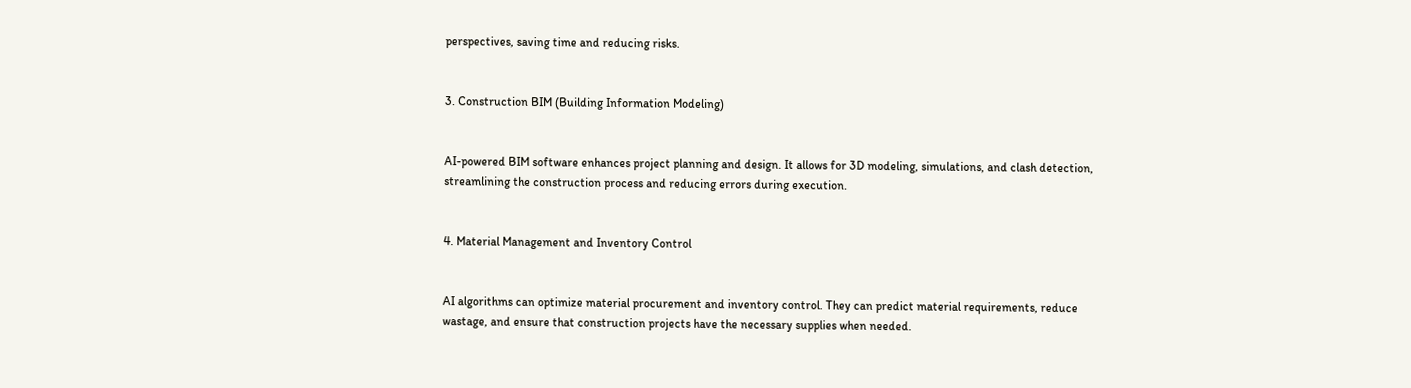perspectives, saving time and reducing risks.


3. Construction BIM (Building Information Modeling)


AI-powered BIM software enhances project planning and design. It allows for 3D modeling, simulations, and clash detection, streamlining the construction process and reducing errors during execution.


4. Material Management and Inventory Control


AI algorithms can optimize material procurement and inventory control. They can predict material requirements, reduce wastage, and ensure that construction projects have the necessary supplies when needed.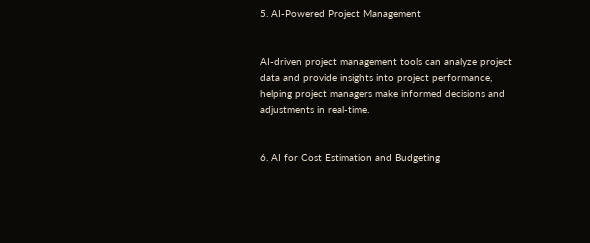5. AI-Powered Project Management


AI-driven project management tools can analyze project data and provide insights into project performance, helping project managers make informed decisions and adjustments in real-time.


6. AI for Cost Estimation and Budgeting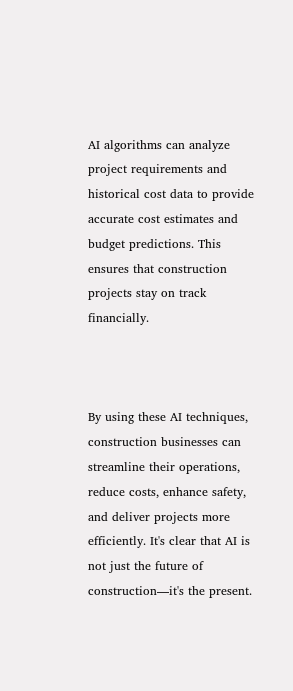AI algorithms can analyze project requirements and historical cost data to provide accurate cost estimates and budget predictions. This ensures that construction projects stay on track financially.



By using these AI techniques, construction businesses can streamline their operations, reduce costs, enhance safety, and deliver projects more efficiently. It's clear that AI is not just the future of construction—it's the present.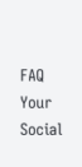FAQ                       Your Social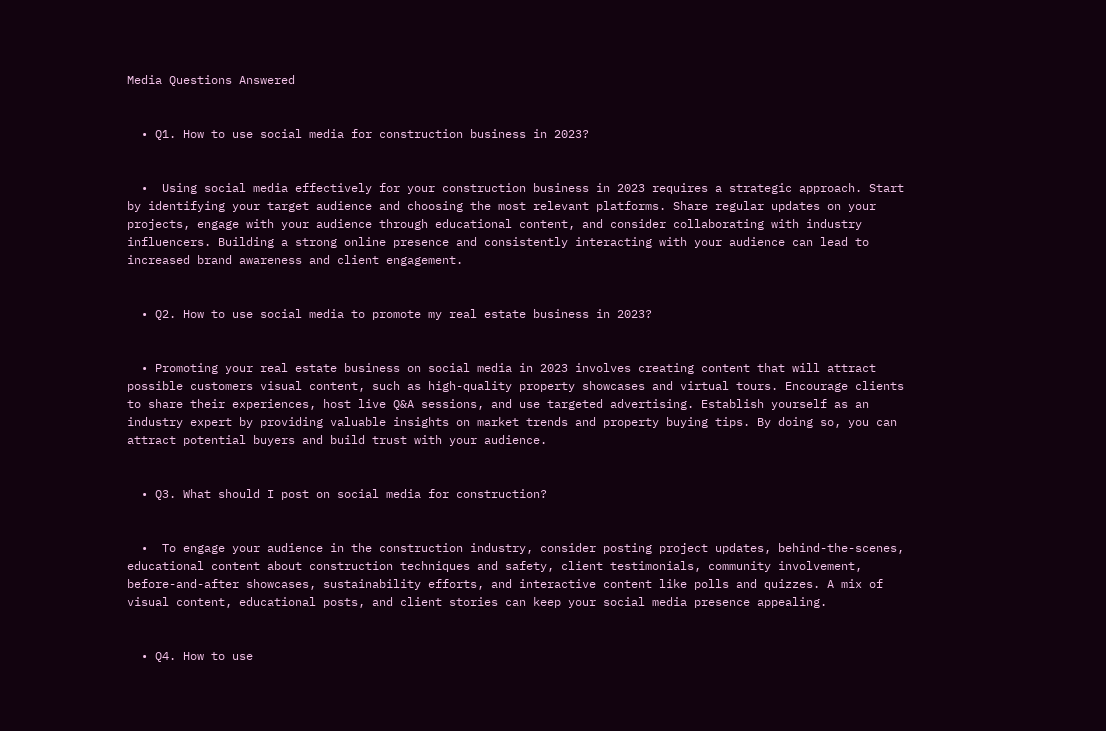Media Questions Answered


  • Q1. How to use social media for construction business in 2023?


  •  Using social media effectively for your construction business in 2023 requires a strategic approach. Start by identifying your target audience and choosing the most relevant platforms. Share regular updates on your projects, engage with your audience through educational content, and consider collaborating with industry influencers. Building a strong online presence and consistently interacting with your audience can lead to increased brand awareness and client engagement.


  • Q2. How to use social media to promote my real estate business in 2023?


  • Promoting your real estate business on social media in 2023 involves creating content that will attract possible customers visual content, such as high-quality property showcases and virtual tours. Encourage clients to share their experiences, host live Q&A sessions, and use targeted advertising. Establish yourself as an industry expert by providing valuable insights on market trends and property buying tips. By doing so, you can attract potential buyers and build trust with your audience.


  • Q3. What should I post on social media for construction?


  •  To engage your audience in the construction industry, consider posting project updates, behind-the-scenes, educational content about construction techniques and safety, client testimonials, community involvement, before-and-after showcases, sustainability efforts, and interactive content like polls and quizzes. A mix of visual content, educational posts, and client stories can keep your social media presence appealing.


  • Q4. How to use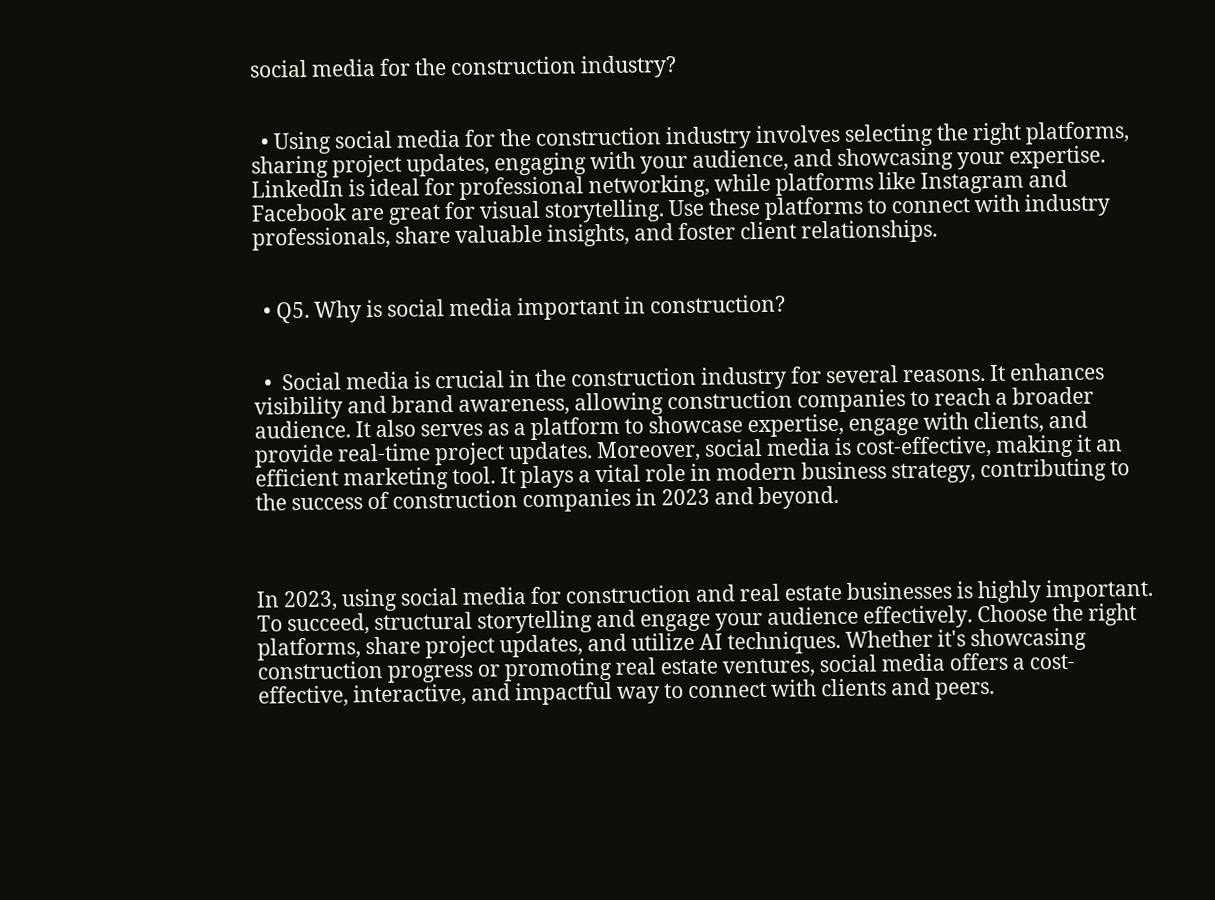social media for the construction industry?


  • Using social media for the construction industry involves selecting the right platforms, sharing project updates, engaging with your audience, and showcasing your expertise. LinkedIn is ideal for professional networking, while platforms like Instagram and Facebook are great for visual storytelling. Use these platforms to connect with industry professionals, share valuable insights, and foster client relationships.


  • Q5. Why is social media important in construction?


  •  Social media is crucial in the construction industry for several reasons. It enhances visibility and brand awareness, allowing construction companies to reach a broader audience. It also serves as a platform to showcase expertise, engage with clients, and provide real-time project updates. Moreover, social media is cost-effective, making it an efficient marketing tool. It plays a vital role in modern business strategy, contributing to the success of construction companies in 2023 and beyond.



In 2023, using social media for construction and real estate businesses is highly important. To succeed, structural storytelling and engage your audience effectively. Choose the right platforms, share project updates, and utilize AI techniques. Whether it's showcasing construction progress or promoting real estate ventures, social media offers a cost-effective, interactive, and impactful way to connect with clients and peers.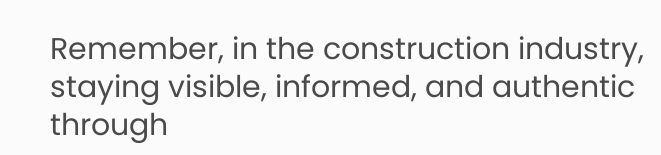Remember, in the construction industry, staying visible, informed, and authentic through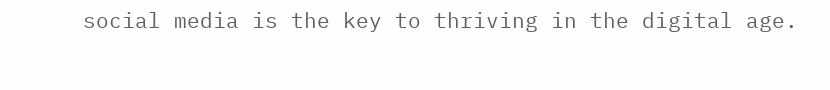social media is the key to thriving in the digital age.